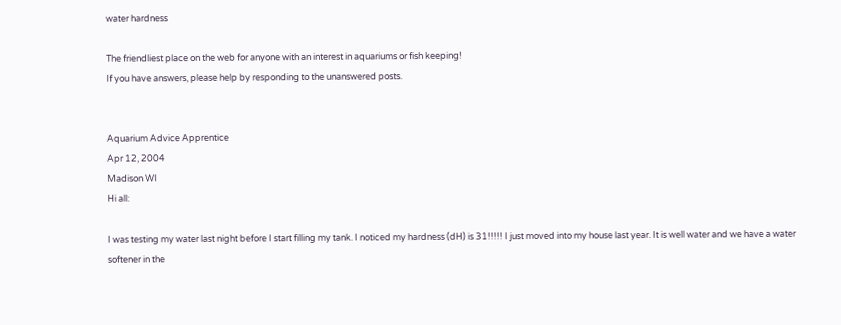water hardness

The friendliest place on the web for anyone with an interest in aquariums or fish keeping!
If you have answers, please help by responding to the unanswered posts.


Aquarium Advice Apprentice
Apr 12, 2004
Madison WI
Hi all:

I was testing my water last night before I start filling my tank. I noticed my hardness (dH) is 31!!!!! I just moved into my house last year. It is well water and we have a water softener in the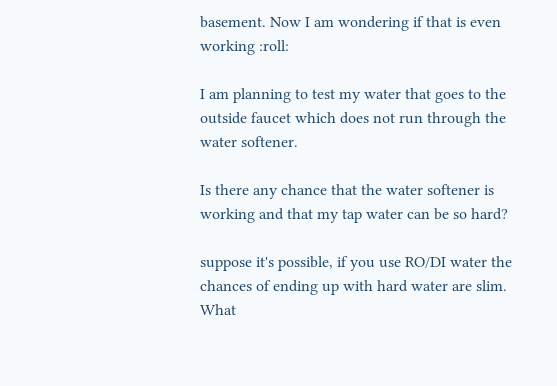basement. Now I am wondering if that is even working :roll:

I am planning to test my water that goes to the outside faucet which does not run through the water softener.

Is there any chance that the water softener is working and that my tap water can be so hard?

suppose it's possible, if you use RO/DI water the chances of ending up with hard water are slim. What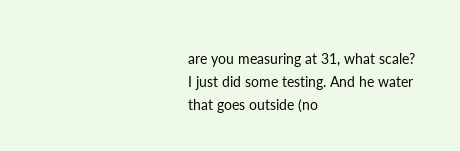are you measuring at 31, what scale?
I just did some testing. And he water that goes outside (no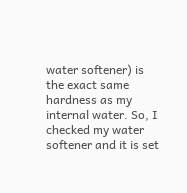water softener) is the exact same hardness as my internal water. So, I checked my water softener and it is set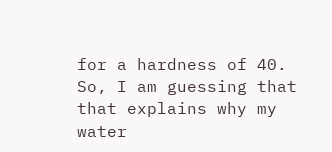for a hardness of 40. So, I am guessing that that explains why my water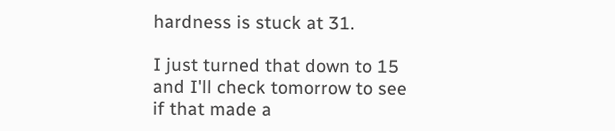hardness is stuck at 31.

I just turned that down to 15 and I'll check tomorrow to see if that made a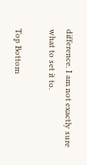difference. I am not exactly sure what to set it to.

Top Bottom